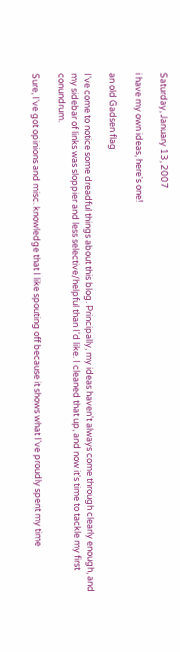Saturday, January 13, 2007

i have my own ideas, here's one!

an old Gadsen flag

I've come to notice some dreadful things about this blog. Principally, my ideas haven't always come through clearly enough, and my sidebar of links was sloppier and less selective/helpful than I'd like. I cleaned that up, and now it's time to tackle my first conundrum.

Sure, I've got opinions and misc. knowledge that I like spouting off because it shows what I've proudly spent my time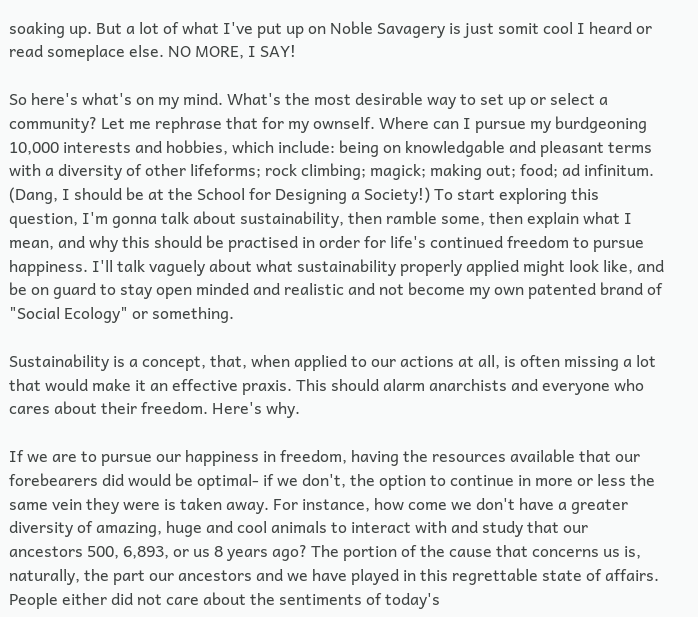soaking up. But a lot of what I've put up on Noble Savagery is just somit cool I heard or read someplace else. NO MORE, I SAY!

So here's what's on my mind. What's the most desirable way to set up or select a community? Let me rephrase that for my ownself. Where can I pursue my burdgeoning 10,000 interests and hobbies, which include: being on knowledgable and pleasant terms with a diversity of other lifeforms; rock climbing; magick; making out; food; ad infinitum. (Dang, I should be at the School for Designing a Society!) To start exploring this question, I'm gonna talk about sustainability, then ramble some, then explain what I mean, and why this should be practised in order for life's continued freedom to pursue happiness. I'll talk vaguely about what sustainability properly applied might look like, and be on guard to stay open minded and realistic and not become my own patented brand of "Social Ecology" or something.

Sustainability is a concept, that, when applied to our actions at all, is often missing a lot that would make it an effective praxis. This should alarm anarchists and everyone who cares about their freedom. Here's why.

If we are to pursue our happiness in freedom, having the resources available that our forebearers did would be optimal- if we don't, the option to continue in more or less the same vein they were is taken away. For instance, how come we don't have a greater diversity of amazing, huge and cool animals to interact with and study that our ancestors 500, 6,893, or us 8 years ago? The portion of the cause that concerns us is, naturally, the part our ancestors and we have played in this regrettable state of affairs. People either did not care about the sentiments of today's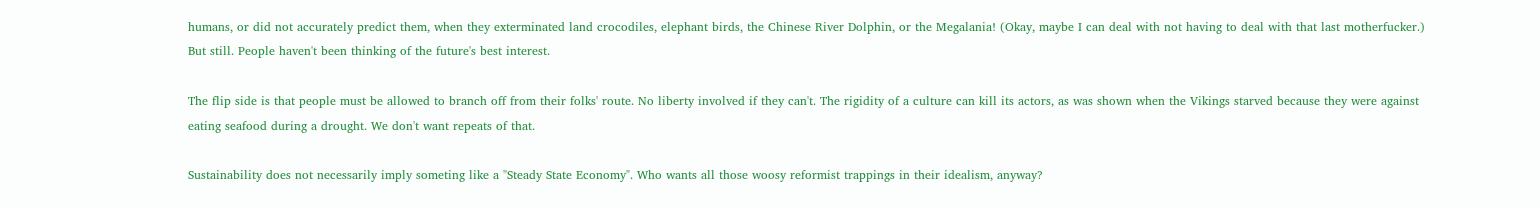humans, or did not accurately predict them, when they exterminated land crocodiles, elephant birds, the Chinese River Dolphin, or the Megalania! (Okay, maybe I can deal with not having to deal with that last motherfucker.) But still. People haven't been thinking of the future's best interest.

The flip side is that people must be allowed to branch off from their folks' route. No liberty involved if they can't. The rigidity of a culture can kill its actors, as was shown when the Vikings starved because they were against eating seafood during a drought. We don't want repeats of that.

Sustainability does not necessarily imply someting like a "Steady State Economy". Who wants all those woosy reformist trappings in their idealism, anyway?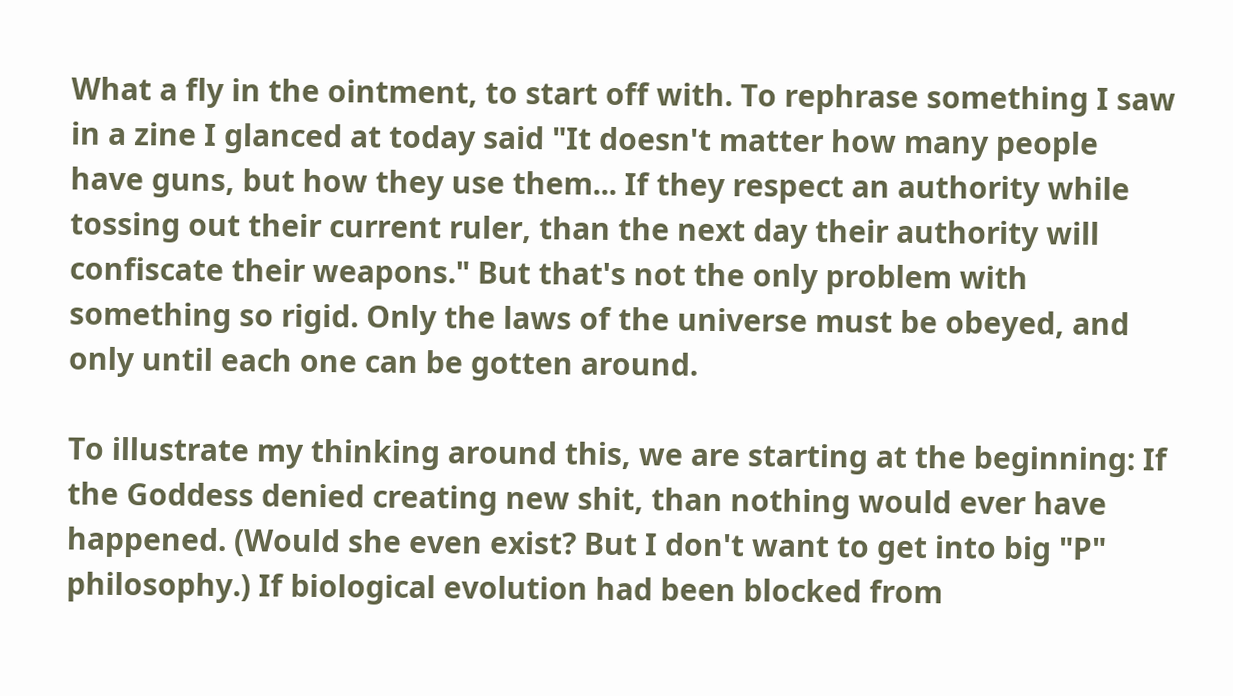What a fly in the ointment, to start off with. To rephrase something I saw in a zine I glanced at today said "It doesn't matter how many people have guns, but how they use them... If they respect an authority while tossing out their current ruler, than the next day their authority will confiscate their weapons." But that's not the only problem with something so rigid. Only the laws of the universe must be obeyed, and only until each one can be gotten around.

To illustrate my thinking around this, we are starting at the beginning: If the Goddess denied creating new shit, than nothing would ever have happened. (Would she even exist? But I don't want to get into big "P" philosophy.) If biological evolution had been blocked from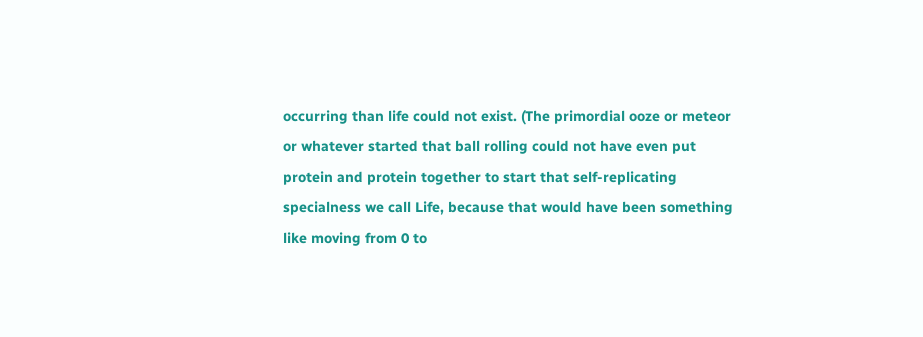occurring than life could not exist. (The primordial ooze or meteor or whatever started that ball rolling could not have even put protein and protein together to start that self-replicating specialness we call Life, because that would have been something like moving from 0 to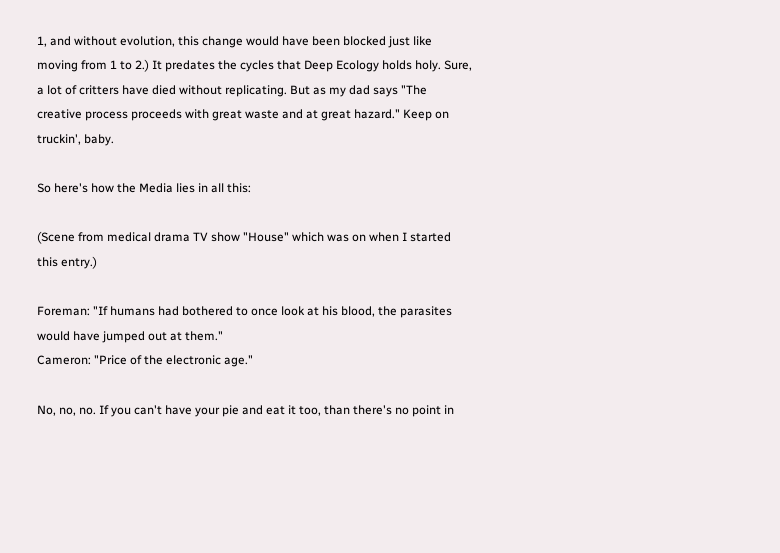1, and without evolution, this change would have been blocked just like moving from 1 to 2.) It predates the cycles that Deep Ecology holds holy. Sure, a lot of critters have died without replicating. But as my dad says "The creative process proceeds with great waste and at great hazard." Keep on truckin', baby.

So here's how the Media lies in all this:

(Scene from medical drama TV show "House" which was on when I started this entry.)

Foreman: "If humans had bothered to once look at his blood, the parasites would have jumped out at them."
Cameron: "Price of the electronic age."

No, no, no. If you can't have your pie and eat it too, than there's no point in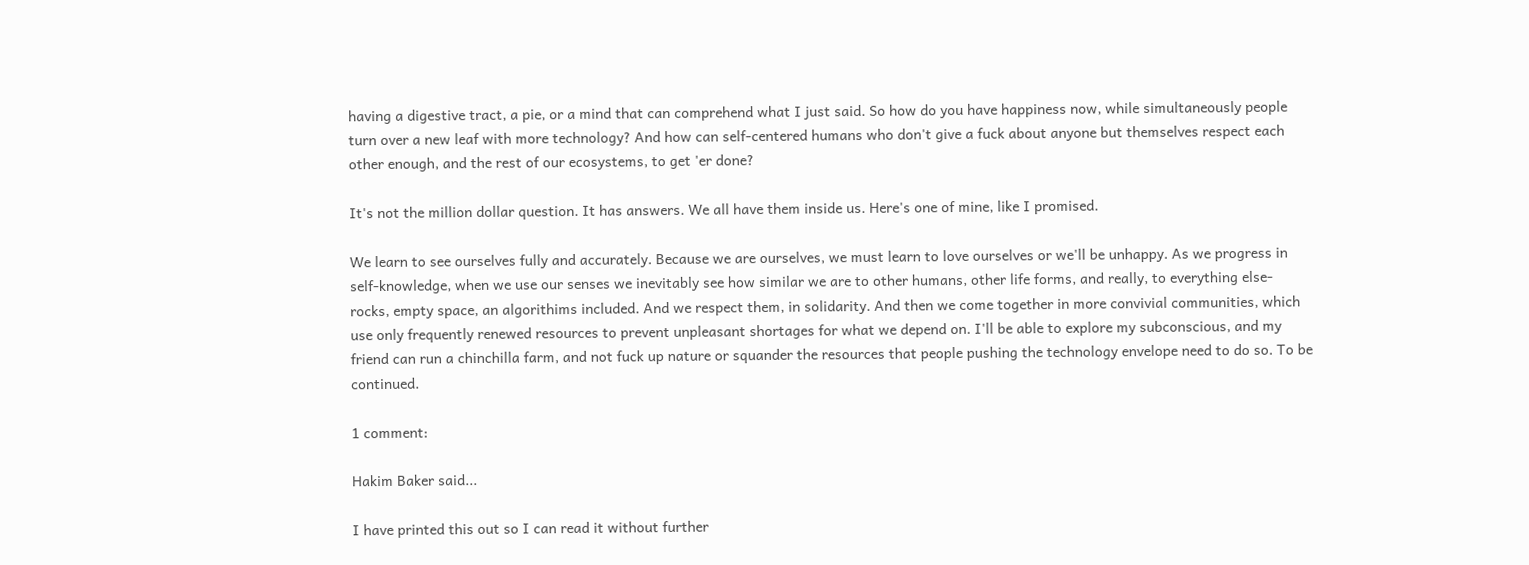having a digestive tract, a pie, or a mind that can comprehend what I just said. So how do you have happiness now, while simultaneously people turn over a new leaf with more technology? And how can self-centered humans who don't give a fuck about anyone but themselves respect each other enough, and the rest of our ecosystems, to get 'er done?

It's not the million dollar question. It has answers. We all have them inside us. Here's one of mine, like I promised.

We learn to see ourselves fully and accurately. Because we are ourselves, we must learn to love ourselves or we'll be unhappy. As we progress in self-knowledge, when we use our senses we inevitably see how similar we are to other humans, other life forms, and really, to everything else- rocks, empty space, an algorithims included. And we respect them, in solidarity. And then we come together in more convivial communities, which use only frequently renewed resources to prevent unpleasant shortages for what we depend on. I'll be able to explore my subconscious, and my friend can run a chinchilla farm, and not fuck up nature or squander the resources that people pushing the technology envelope need to do so. To be continued.

1 comment:

Hakim Baker said...

I have printed this out so I can read it without further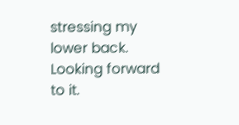stressing my lower back. Looking forward to it.